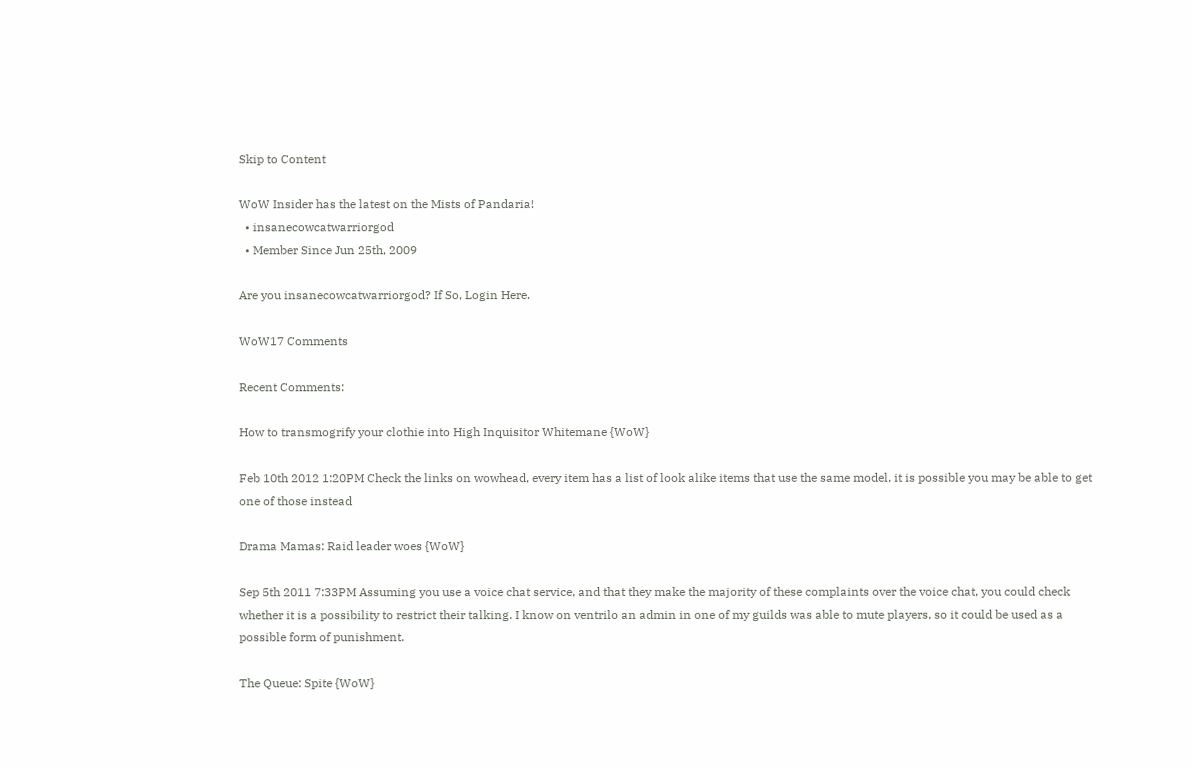Skip to Content

WoW Insider has the latest on the Mists of Pandaria!
  • insanecowcatwarriorgod
  • Member Since Jun 25th, 2009

Are you insanecowcatwarriorgod? If So, Login Here.

WoW17 Comments

Recent Comments:

How to transmogrify your clothie into High Inquisitor Whitemane {WoW}

Feb 10th 2012 1:20PM Check the links on wowhead, every item has a list of look alike items that use the same model, it is possible you may be able to get one of those instead

Drama Mamas: Raid leader woes {WoW}

Sep 5th 2011 7:33PM Assuming you use a voice chat service, and that they make the majority of these complaints over the voice chat, you could check whether it is a possibility to restrict their talking. I know on ventrilo an admin in one of my guilds was able to mute players, so it could be used as a possible form of punishment.

The Queue: Spite {WoW}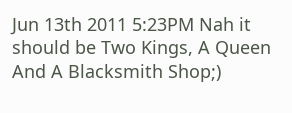Jun 13th 2011 5:23PM Nah it should be Two Kings, A Queen And A Blacksmith Shop;)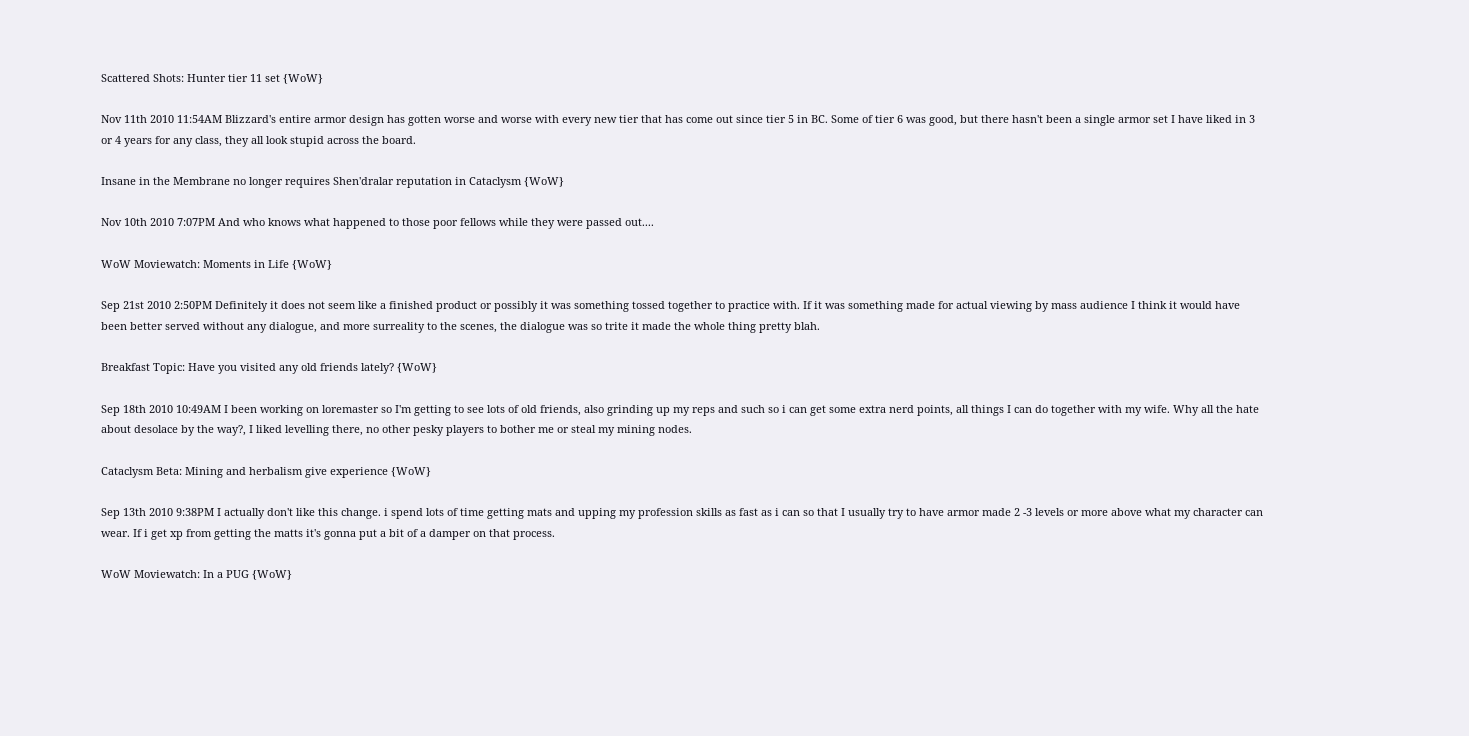Scattered Shots: Hunter tier 11 set {WoW}

Nov 11th 2010 11:54AM Blizzard's entire armor design has gotten worse and worse with every new tier that has come out since tier 5 in BC. Some of tier 6 was good, but there hasn't been a single armor set I have liked in 3 or 4 years for any class, they all look stupid across the board.

Insane in the Membrane no longer requires Shen'dralar reputation in Cataclysm {WoW}

Nov 10th 2010 7:07PM And who knows what happened to those poor fellows while they were passed out....

WoW Moviewatch: Moments in Life {WoW}

Sep 21st 2010 2:50PM Definitely it does not seem like a finished product or possibly it was something tossed together to practice with. If it was something made for actual viewing by mass audience I think it would have been better served without any dialogue, and more surreality to the scenes, the dialogue was so trite it made the whole thing pretty blah.

Breakfast Topic: Have you visited any old friends lately? {WoW}

Sep 18th 2010 10:49AM I been working on loremaster so I'm getting to see lots of old friends, also grinding up my reps and such so i can get some extra nerd points, all things I can do together with my wife. Why all the hate about desolace by the way?, I liked levelling there, no other pesky players to bother me or steal my mining nodes.

Cataclysm Beta: Mining and herbalism give experience {WoW}

Sep 13th 2010 9:38PM I actually don't like this change. i spend lots of time getting mats and upping my profession skills as fast as i can so that I usually try to have armor made 2 -3 levels or more above what my character can wear. If i get xp from getting the matts it's gonna put a bit of a damper on that process.

WoW Moviewatch: In a PUG {WoW}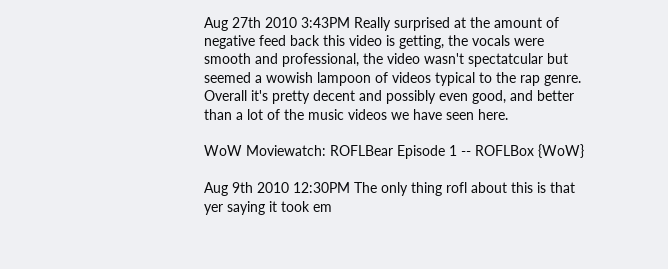Aug 27th 2010 3:43PM Really surprised at the amount of negative feed back this video is getting, the vocals were smooth and professional, the video wasn't spectatcular but seemed a wowish lampoon of videos typical to the rap genre. Overall it's pretty decent and possibly even good, and better than a lot of the music videos we have seen here.

WoW Moviewatch: ROFLBear Episode 1 -- ROFLBox {WoW}

Aug 9th 2010 12:30PM The only thing rofl about this is that yer saying it took em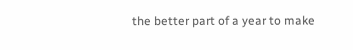the better part of a year to make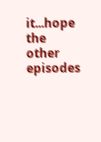it...hope the other episodes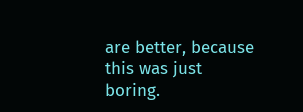are better, because this was just boring.